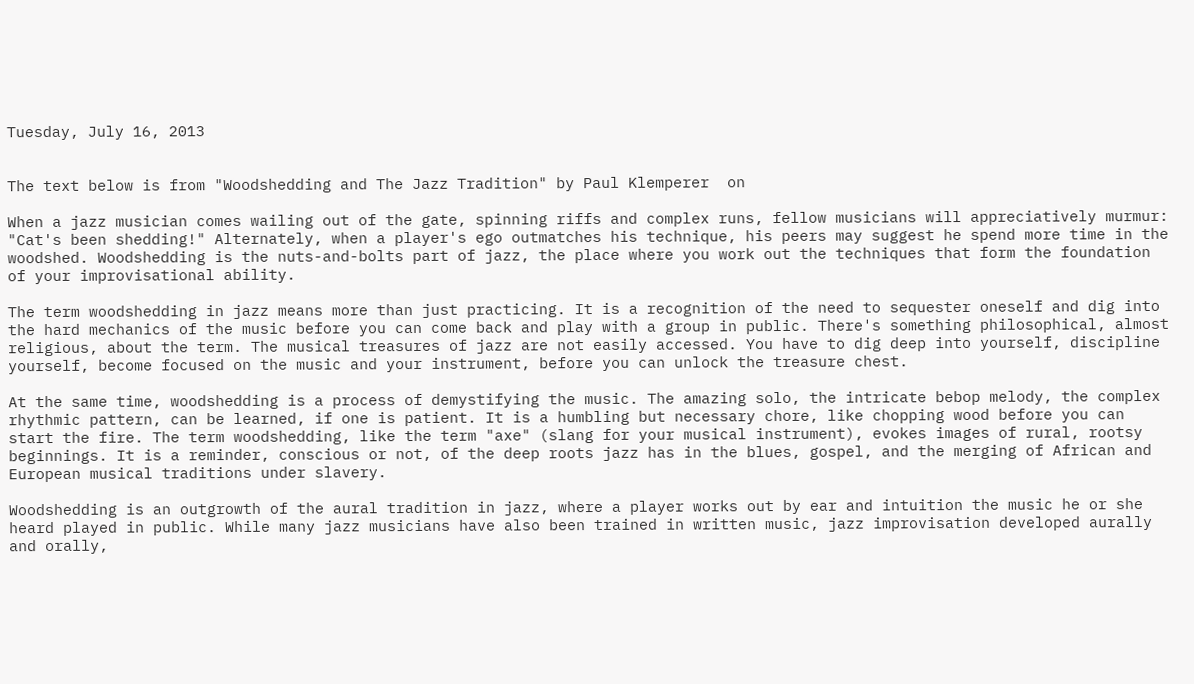Tuesday, July 16, 2013


The text below is from "Woodshedding and The Jazz Tradition" by Paul Klemperer  on

When a jazz musician comes wailing out of the gate, spinning riffs and complex runs, fellow musicians will appreciatively murmur: "Cat's been shedding!" Alternately, when a player's ego outmatches his technique, his peers may suggest he spend more time in the woodshed. Woodshedding is the nuts-and-bolts part of jazz, the place where you work out the techniques that form the foundation of your improvisational ability.

The term woodshedding in jazz means more than just practicing. It is a recognition of the need to sequester oneself and dig into the hard mechanics of the music before you can come back and play with a group in public. There's something philosophical, almost religious, about the term. The musical treasures of jazz are not easily accessed. You have to dig deep into yourself, discipline yourself, become focused on the music and your instrument, before you can unlock the treasure chest.

At the same time, woodshedding is a process of demystifying the music. The amazing solo, the intricate bebop melody, the complex rhythmic pattern, can be learned, if one is patient. It is a humbling but necessary chore, like chopping wood before you can start the fire. The term woodshedding, like the term "axe" (slang for your musical instrument), evokes images of rural, rootsy beginnings. It is a reminder, conscious or not, of the deep roots jazz has in the blues, gospel, and the merging of African and European musical traditions under slavery.

Woodshedding is an outgrowth of the aural tradition in jazz, where a player works out by ear and intuition the music he or she heard played in public. While many jazz musicians have also been trained in written music, jazz improvisation developed aurally and orally,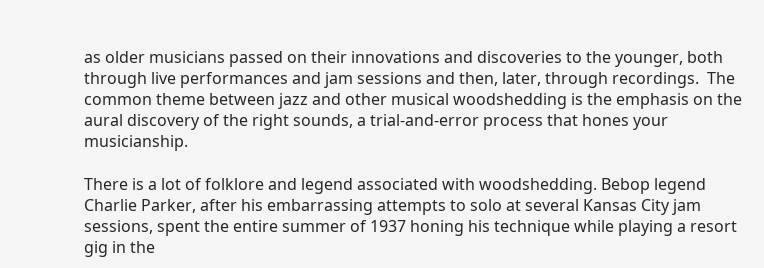as older musicians passed on their innovations and discoveries to the younger, both through live performances and jam sessions and then, later, through recordings.  The common theme between jazz and other musical woodshedding is the emphasis on the aural discovery of the right sounds, a trial-and-error process that hones your musicianship.

There is a lot of folklore and legend associated with woodshedding. Bebop legend Charlie Parker, after his embarrassing attempts to solo at several Kansas City jam sessions, spent the entire summer of 1937 honing his technique while playing a resort gig in the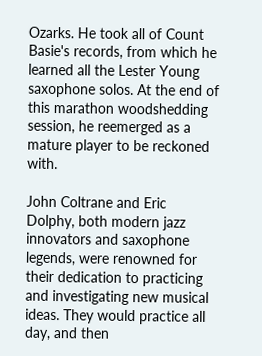Ozarks. He took all of Count Basie's records, from which he learned all the Lester Young saxophone solos. At the end of this marathon woodshedding session, he reemerged as a mature player to be reckoned with.

John Coltrane and Eric Dolphy, both modern jazz innovators and saxophone legends, were renowned for their dedication to practicing and investigating new musical ideas. They would practice all day, and then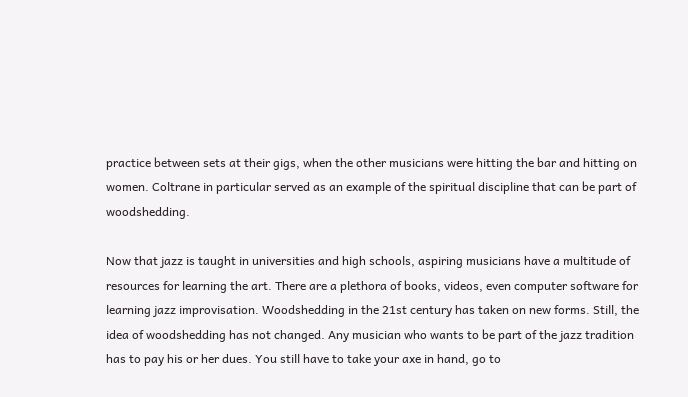practice between sets at their gigs, when the other musicians were hitting the bar and hitting on women. Coltrane in particular served as an example of the spiritual discipline that can be part of woodshedding.

Now that jazz is taught in universities and high schools, aspiring musicians have a multitude of resources for learning the art. There are a plethora of books, videos, even computer software for learning jazz improvisation. Woodshedding in the 21st century has taken on new forms. Still, the idea of woodshedding has not changed. Any musician who wants to be part of the jazz tradition has to pay his or her dues. You still have to take your axe in hand, go to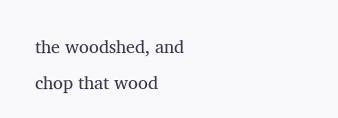the woodshed, and chop that wood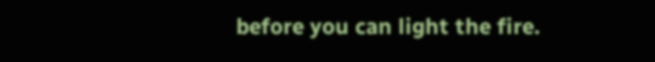before you can light the fire.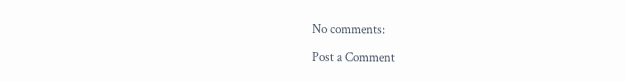No comments:

Post a Comment